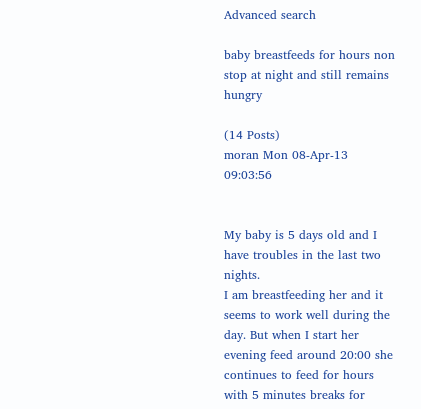Advanced search

baby breastfeeds for hours non stop at night and still remains hungry

(14 Posts)
moran Mon 08-Apr-13 09:03:56


My baby is 5 days old and I have troubles in the last two nights.
I am breastfeeding her and it seems to work well during the day. But when I start her evening feed around 20:00 she continues to feed for hours with 5 minutes breaks for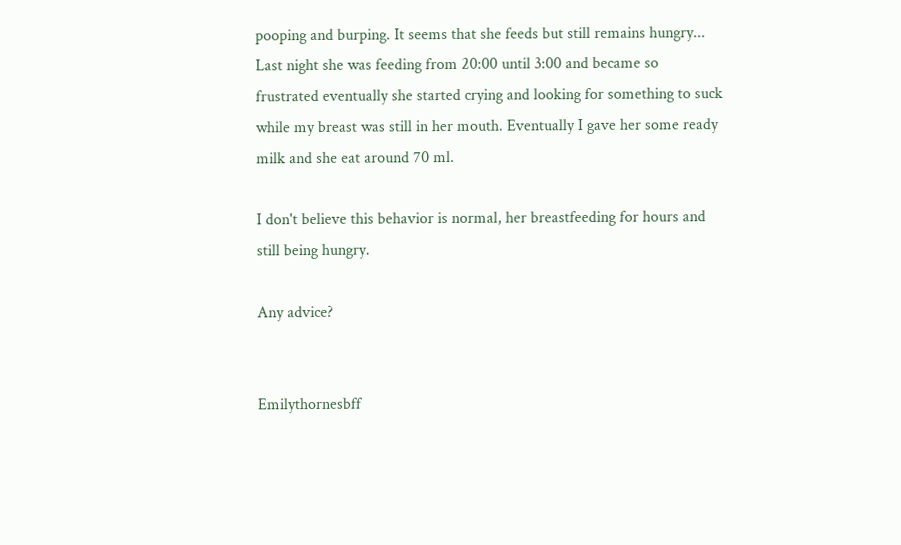pooping and burping. It seems that she feeds but still remains hungry...
Last night she was feeding from 20:00 until 3:00 and became so frustrated eventually she started crying and looking for something to suck while my breast was still in her mouth. Eventually I gave her some ready milk and she eat around 70 ml.

I don't believe this behavior is normal, her breastfeeding for hours and still being hungry.

Any advice?


Emilythornesbff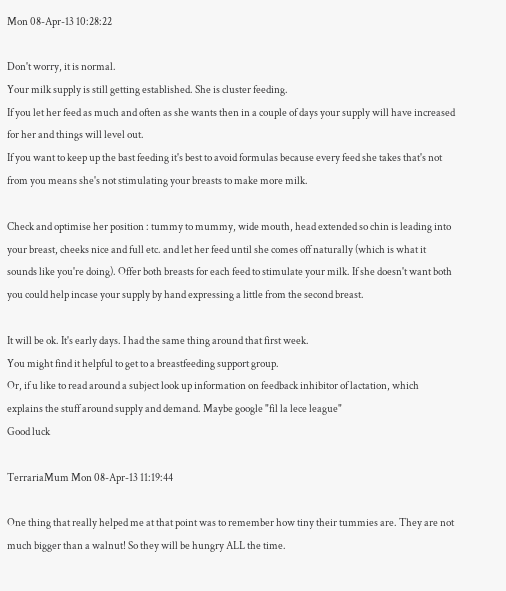Mon 08-Apr-13 10:28:22

Don't worry, it is normal.
Your milk supply is still getting established. She is cluster feeding.
If you let her feed as much and often as she wants then in a couple of days your supply will have increased for her and things will level out.
If you want to keep up the bast feeding it's best to avoid formulas because every feed she takes that's not from you means she's not stimulating your breasts to make more milk.

Check and optimise her position : tummy to mummy, wide mouth, head extended so chin is leading into your breast, cheeks nice and full etc. and let her feed until she comes off naturally (which is what it sounds like you're doing). Offer both breasts for each feed to stimulate your milk. If she doesn't want both you could help incase your supply by hand expressing a little from the second breast.

It will be ok. It's early days. I had the same thing around that first week.
You might find it helpful to get to a breastfeeding support group.
Or, if u like to read around a subject look up information on feedback inhibitor of lactation, which explains the stuff around supply and demand. Maybe google "fil la lece league"
Good luck

TerrariaMum Mon 08-Apr-13 11:19:44

One thing that really helped me at that point was to remember how tiny their tummies are. They are not much bigger than a walnut! So they will be hungry ALL the time.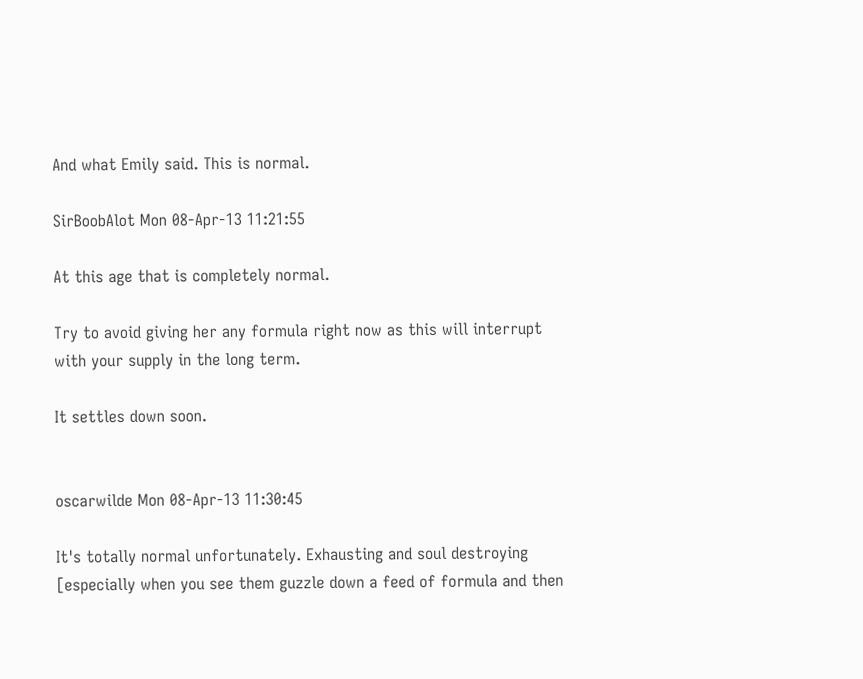And what Emily said. This is normal.

SirBoobAlot Mon 08-Apr-13 11:21:55

At this age that is completely normal.

Try to avoid giving her any formula right now as this will interrupt with your supply in the long term.

It settles down soon.


oscarwilde Mon 08-Apr-13 11:30:45

It's totally normal unfortunately. Exhausting and soul destroying [especially when you see them guzzle down a feed of formula and then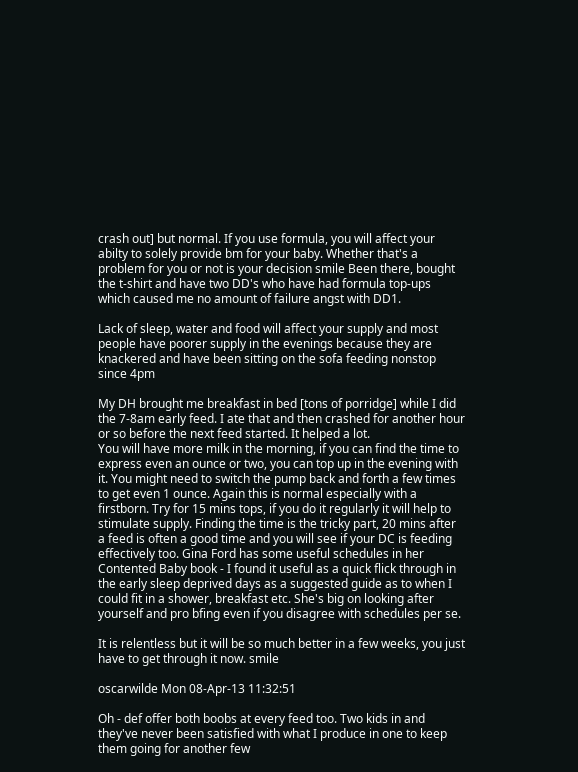crash out] but normal. If you use formula, you will affect your abilty to solely provide bm for your baby. Whether that's a problem for you or not is your decision smile Been there, bought the t-shirt and have two DD's who have had formula top-ups which caused me no amount of failure angst with DD1.

Lack of sleep, water and food will affect your supply and most people have poorer supply in the evenings because they are knackered and have been sitting on the sofa feeding nonstop since 4pm

My DH brought me breakfast in bed [tons of porridge] while I did the 7-8am early feed. I ate that and then crashed for another hour or so before the next feed started. It helped a lot.
You will have more milk in the morning, if you can find the time to express even an ounce or two, you can top up in the evening with it. You might need to switch the pump back and forth a few times to get even 1 ounce. Again this is normal especially with a firstborn. Try for 15 mins tops, if you do it regularly it will help to stimulate supply. Finding the time is the tricky part, 20 mins after a feed is often a good time and you will see if your DC is feeding effectively too. Gina Ford has some useful schedules in her Contented Baby book - I found it useful as a quick flick through in the early sleep deprived days as a suggested guide as to when I could fit in a shower, breakfast etc. She's big on looking after yourself and pro bfing even if you disagree with schedules per se.

It is relentless but it will be so much better in a few weeks, you just have to get through it now. smile

oscarwilde Mon 08-Apr-13 11:32:51

Oh - def offer both boobs at every feed too. Two kids in and they've never been satisfied with what I produce in one to keep them going for another few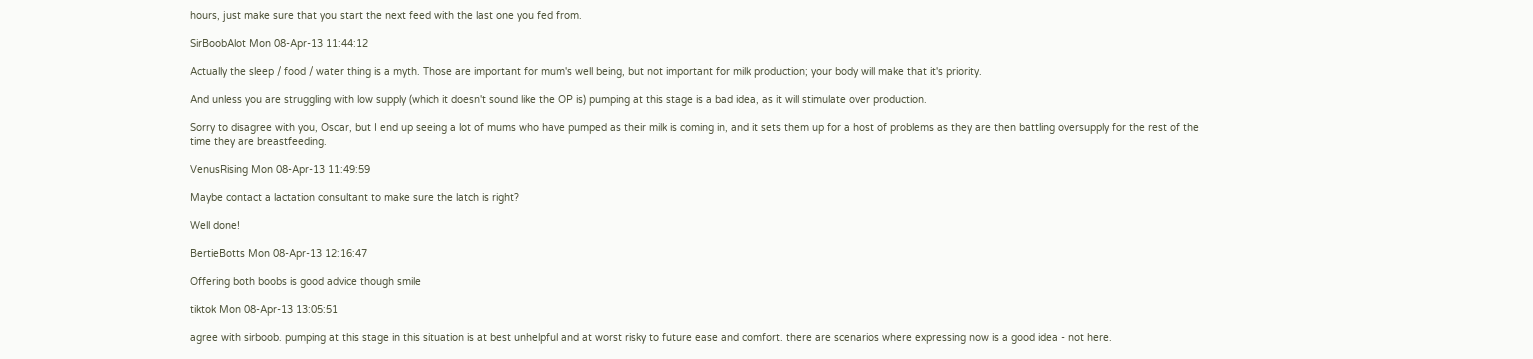hours, just make sure that you start the next feed with the last one you fed from.

SirBoobAlot Mon 08-Apr-13 11:44:12

Actually the sleep / food / water thing is a myth. Those are important for mum's well being, but not important for milk production; your body will make that it's priority.

And unless you are struggling with low supply (which it doesn't sound like the OP is) pumping at this stage is a bad idea, as it will stimulate over production.

Sorry to disagree with you, Oscar, but I end up seeing a lot of mums who have pumped as their milk is coming in, and it sets them up for a host of problems as they are then battling oversupply for the rest of the time they are breastfeeding.

VenusRising Mon 08-Apr-13 11:49:59

Maybe contact a lactation consultant to make sure the latch is right?

Well done!

BertieBotts Mon 08-Apr-13 12:16:47

Offering both boobs is good advice though smile

tiktok Mon 08-Apr-13 13:05:51

agree with sirboob. pumping at this stage in this situation is at best unhelpful and at worst risky to future ease and comfort. there are scenarios where expressing now is a good idea - not here.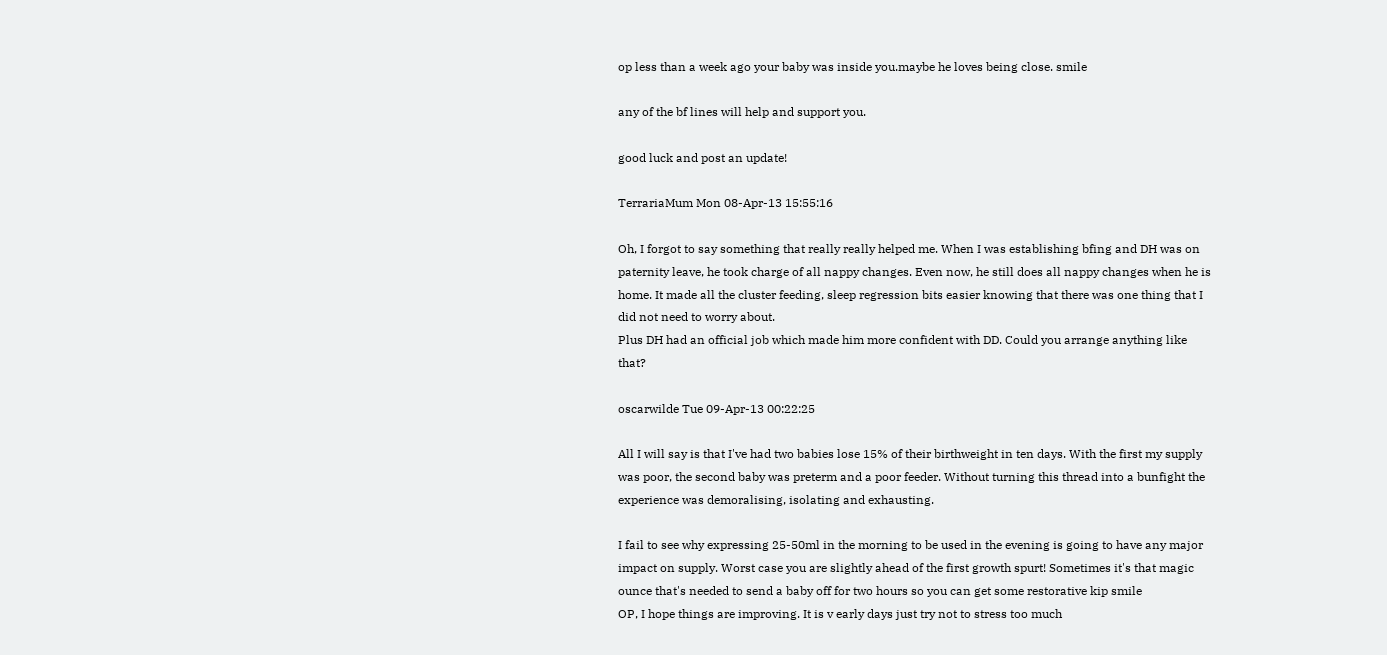op less than a week ago your baby was inside you.maybe he loves being close. smile

any of the bf lines will help and support you.

good luck and post an update!

TerrariaMum Mon 08-Apr-13 15:55:16

Oh, I forgot to say something that really really helped me. When I was establishing bfing and DH was on paternity leave, he took charge of all nappy changes. Even now, he still does all nappy changes when he is home. It made all the cluster feeding, sleep regression bits easier knowing that there was one thing that I did not need to worry about.
Plus DH had an official job which made him more confident with DD. Could you arrange anything like that?

oscarwilde Tue 09-Apr-13 00:22:25

All I will say is that I've had two babies lose 15% of their birthweight in ten days. With the first my supply was poor, the second baby was preterm and a poor feeder. Without turning this thread into a bunfight the experience was demoralising, isolating and exhausting.

I fail to see why expressing 25-50ml in the morning to be used in the evening is going to have any major impact on supply. Worst case you are slightly ahead of the first growth spurt! Sometimes it's that magic ounce that's needed to send a baby off for two hours so you can get some restorative kip smile
OP, I hope things are improving. It is v early days just try not to stress too much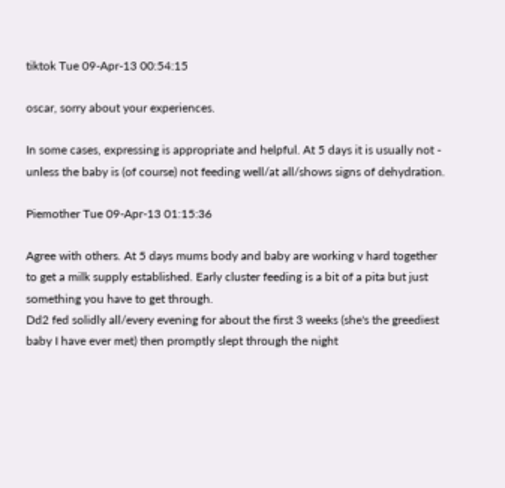tiktok Tue 09-Apr-13 00:54:15

oscar, sorry about your experiences.

In some cases, expressing is appropriate and helpful. At 5 days it is usually not - unless the baby is (of course) not feeding well/at all/shows signs of dehydration.

Piemother Tue 09-Apr-13 01:15:36

Agree with others. At 5 days mums body and baby are working v hard together to get a milk supply established. Early cluster feeding is a bit of a pita but just something you have to get through.
Dd2 fed solidly all/every evening for about the first 3 weeks (she's the greediest baby I have ever met) then promptly slept through the night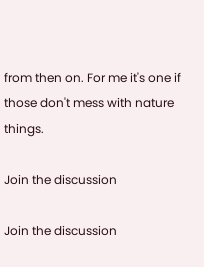from then on. For me it's one if those don't mess with nature things.

Join the discussion

Join the discussion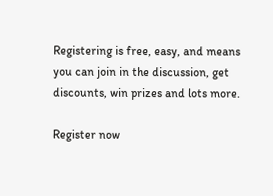Registering is free, easy, and means you can join in the discussion, get discounts, win prizes and lots more.

Register now